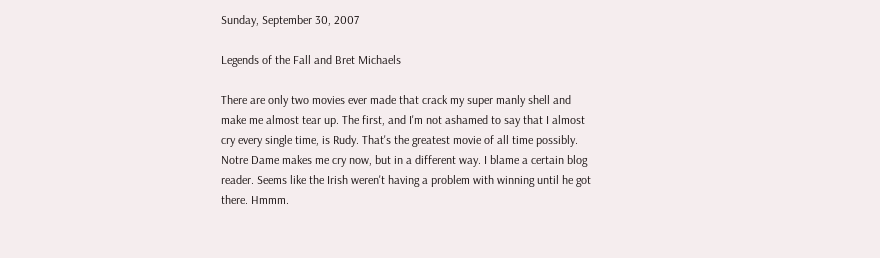Sunday, September 30, 2007

Legends of the Fall and Bret Michaels

There are only two movies ever made that crack my super manly shell and make me almost tear up. The first, and I'm not ashamed to say that I almost cry every single time, is Rudy. That's the greatest movie of all time possibly. Notre Dame makes me cry now, but in a different way. I blame a certain blog reader. Seems like the Irish weren't having a problem with winning until he got there. Hmmm.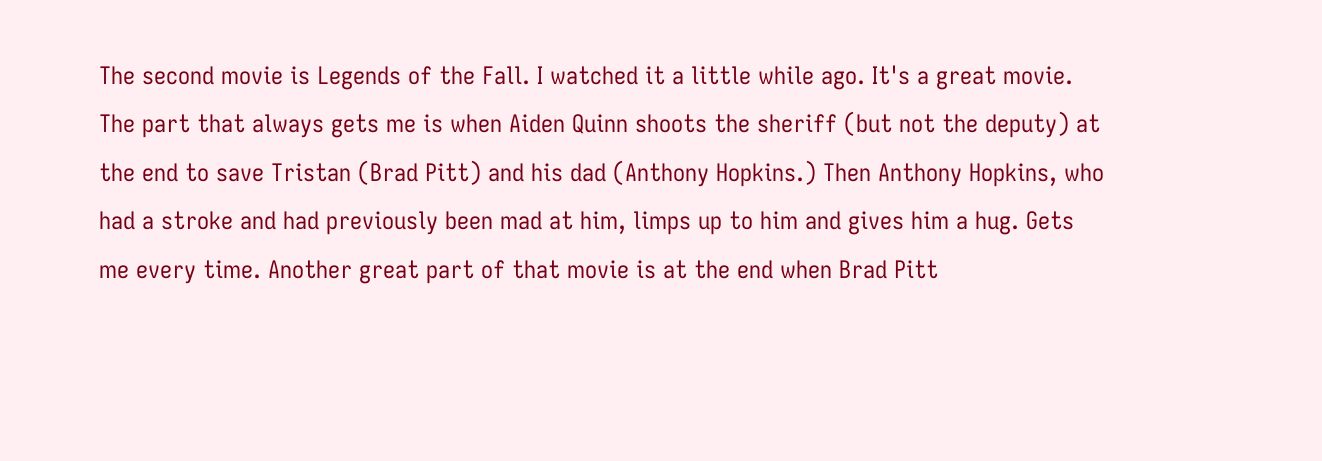The second movie is Legends of the Fall. I watched it a little while ago. It's a great movie. The part that always gets me is when Aiden Quinn shoots the sheriff (but not the deputy) at the end to save Tristan (Brad Pitt) and his dad (Anthony Hopkins.) Then Anthony Hopkins, who had a stroke and had previously been mad at him, limps up to him and gives him a hug. Gets me every time. Another great part of that movie is at the end when Brad Pitt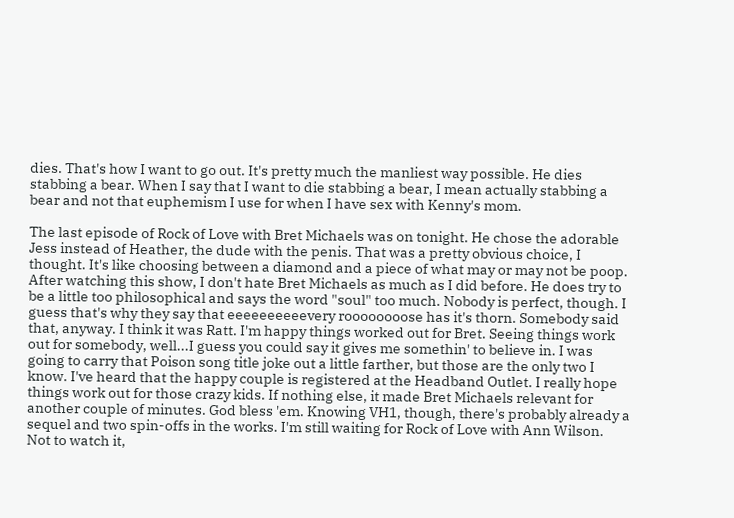dies. That's how I want to go out. It's pretty much the manliest way possible. He dies stabbing a bear. When I say that I want to die stabbing a bear, I mean actually stabbing a bear and not that euphemism I use for when I have sex with Kenny's mom.

The last episode of Rock of Love with Bret Michaels was on tonight. He chose the adorable Jess instead of Heather, the dude with the penis. That was a pretty obvious choice, I thought. It's like choosing between a diamond and a piece of what may or may not be poop. After watching this show, I don't hate Bret Michaels as much as I did before. He does try to be a little too philosophical and says the word "soul" too much. Nobody is perfect, though. I guess that's why they say that eeeeeeeeeevery roooooooose has it's thorn. Somebody said that, anyway. I think it was Ratt. I'm happy things worked out for Bret. Seeing things work out for somebody, well...I guess you could say it gives me somethin' to believe in. I was going to carry that Poison song title joke out a little farther, but those are the only two I know. I've heard that the happy couple is registered at the Headband Outlet. I really hope things work out for those crazy kids. If nothing else, it made Bret Michaels relevant for another couple of minutes. God bless 'em. Knowing VH1, though, there's probably already a sequel and two spin-offs in the works. I'm still waiting for Rock of Love with Ann Wilson. Not to watch it,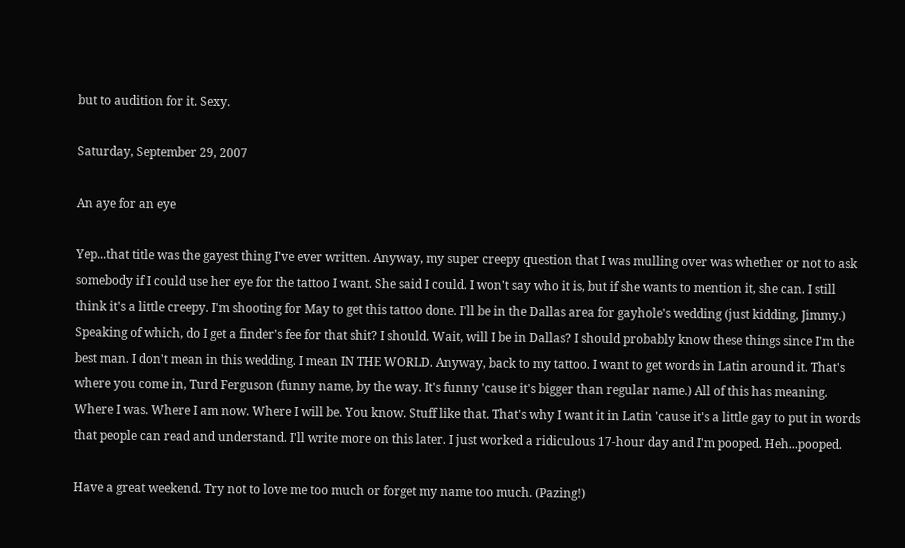but to audition for it. Sexy.

Saturday, September 29, 2007

An aye for an eye

Yep...that title was the gayest thing I've ever written. Anyway, my super creepy question that I was mulling over was whether or not to ask somebody if I could use her eye for the tattoo I want. She said I could. I won't say who it is, but if she wants to mention it, she can. I still think it's a little creepy. I'm shooting for May to get this tattoo done. I'll be in the Dallas area for gayhole's wedding (just kidding, Jimmy.) Speaking of which, do I get a finder's fee for that shit? I should. Wait, will I be in Dallas? I should probably know these things since I'm the best man. I don't mean in this wedding. I mean IN THE WORLD. Anyway, back to my tattoo. I want to get words in Latin around it. That's where you come in, Turd Ferguson (funny name, by the way. It's funny 'cause it's bigger than regular name.) All of this has meaning. Where I was. Where I am now. Where I will be. You know. Stuff like that. That's why I want it in Latin 'cause it's a little gay to put in words that people can read and understand. I'll write more on this later. I just worked a ridiculous 17-hour day and I'm pooped. Heh...pooped.

Have a great weekend. Try not to love me too much or forget my name too much. (Pazing!)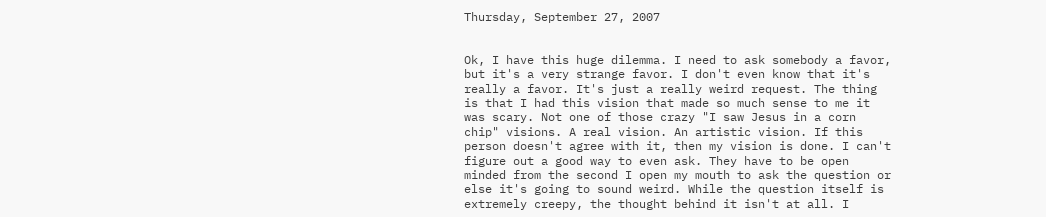Thursday, September 27, 2007


Ok, I have this huge dilemma. I need to ask somebody a favor, but it's a very strange favor. I don't even know that it's really a favor. It's just a really weird request. The thing is that I had this vision that made so much sense to me it was scary. Not one of those crazy "I saw Jesus in a corn chip" visions. A real vision. An artistic vision. If this person doesn't agree with it, then my vision is done. I can't figure out a good way to even ask. They have to be open minded from the second I open my mouth to ask the question or else it's going to sound weird. While the question itself is extremely creepy, the thought behind it isn't at all. I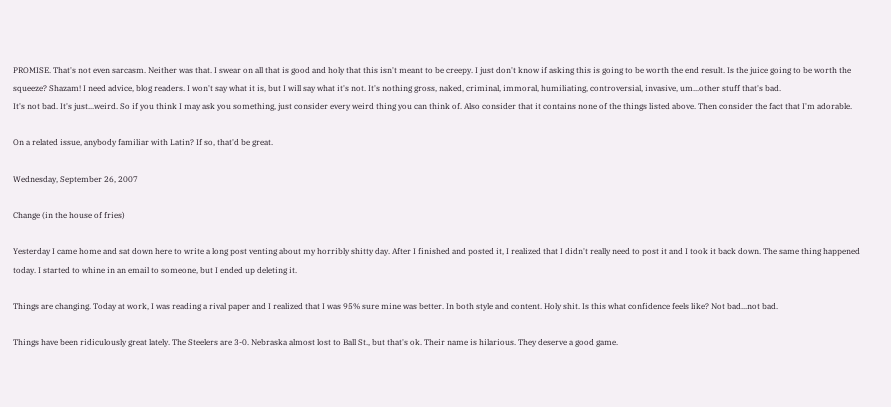PROMISE. That's not even sarcasm. Neither was that. I swear on all that is good and holy that this isn't meant to be creepy. I just don't know if asking this is going to be worth the end result. Is the juice going to be worth the squeeze? Shazam! I need advice, blog readers. I won't say what it is, but I will say what it's not. It's nothing gross, naked, criminal, immoral, humiliating, controversial, invasive, um...other stuff that's bad.
It's not bad. It's just...weird. So if you think I may ask you something, just consider every weird thing you can think of. Also consider that it contains none of the things listed above. Then consider the fact that I'm adorable.

On a related issue, anybody familiar with Latin? If so, that'd be great.

Wednesday, September 26, 2007

Change (in the house of fries)

Yesterday I came home and sat down here to write a long post venting about my horribly shitty day. After I finished and posted it, I realized that I didn't really need to post it and I took it back down. The same thing happened today. I started to whine in an email to someone, but I ended up deleting it.

Things are changing. Today at work, I was reading a rival paper and I realized that I was 95% sure mine was better. In both style and content. Holy shit. Is this what confidence feels like? Not bad...not bad.

Things have been ridiculously great lately. The Steelers are 3-0. Nebraska almost lost to Ball St., but that's ok. Their name is hilarious. They deserve a good game.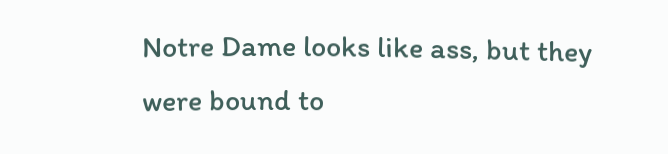Notre Dame looks like ass, but they were bound to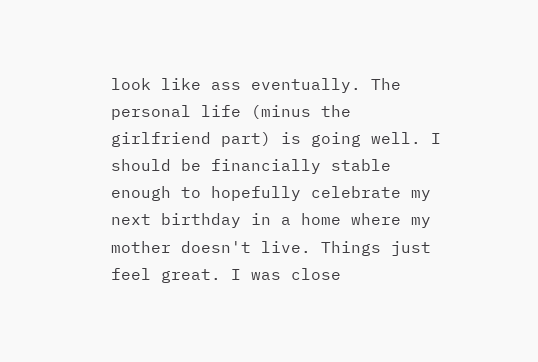look like ass eventually. The personal life (minus the girlfriend part) is going well. I should be financially stable enough to hopefully celebrate my next birthday in a home where my mother doesn't live. Things just feel great. I was close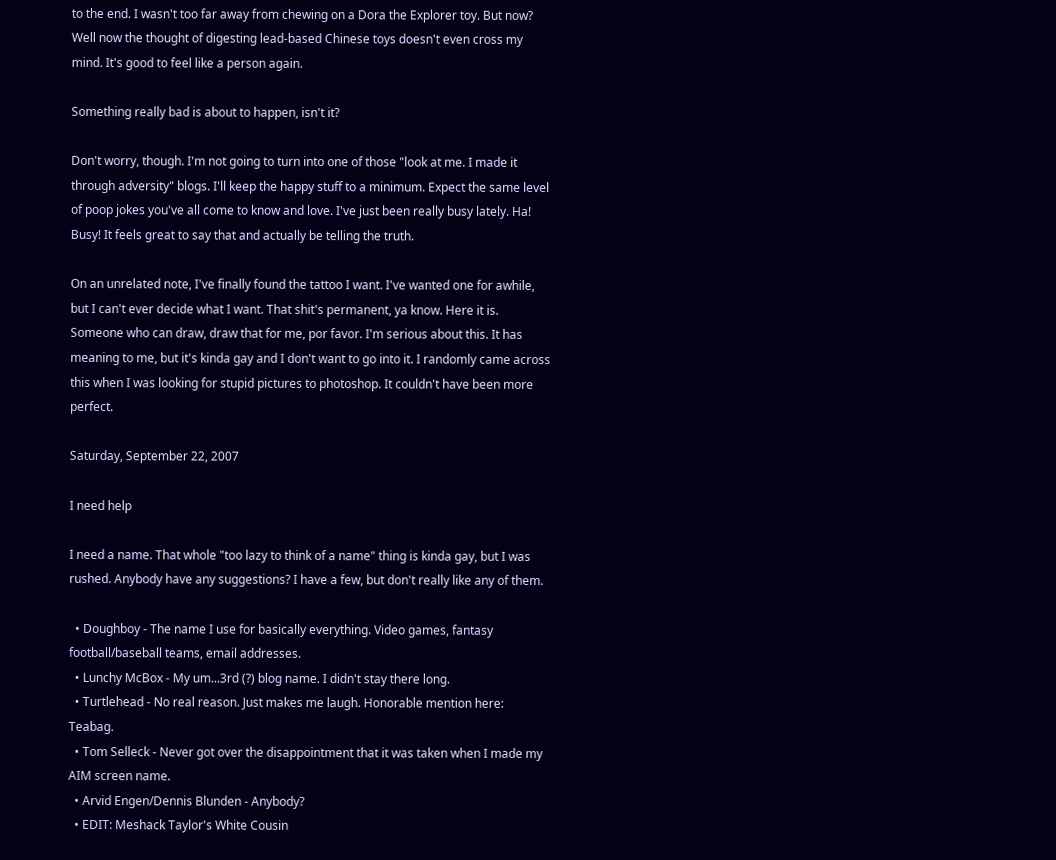to the end. I wasn't too far away from chewing on a Dora the Explorer toy. But now? Well now the thought of digesting lead-based Chinese toys doesn't even cross my mind. It's good to feel like a person again.

Something really bad is about to happen, isn't it?

Don't worry, though. I'm not going to turn into one of those "look at me. I made it through adversity" blogs. I'll keep the happy stuff to a minimum. Expect the same level of poop jokes you've all come to know and love. I've just been really busy lately. Ha! Busy! It feels great to say that and actually be telling the truth.

On an unrelated note, I've finally found the tattoo I want. I've wanted one for awhile, but I can't ever decide what I want. That shit's permanent, ya know. Here it is. Someone who can draw, draw that for me, por favor. I'm serious about this. It has meaning to me, but it's kinda gay and I don't want to go into it. I randomly came across this when I was looking for stupid pictures to photoshop. It couldn't have been more perfect.

Saturday, September 22, 2007

I need help

I need a name. That whole "too lazy to think of a name" thing is kinda gay, but I was rushed. Anybody have any suggestions? I have a few, but don't really like any of them.

  • Doughboy - The name I use for basically everything. Video games, fantasy football/baseball teams, email addresses.
  • Lunchy McBox - My um...3rd (?) blog name. I didn't stay there long.
  • Turtlehead - No real reason. Just makes me laugh. Honorable mention here: Teabag.
  • Tom Selleck - Never got over the disappointment that it was taken when I made my AIM screen name.
  • Arvid Engen/Dennis Blunden - Anybody?
  • EDIT: Meshack Taylor's White Cousin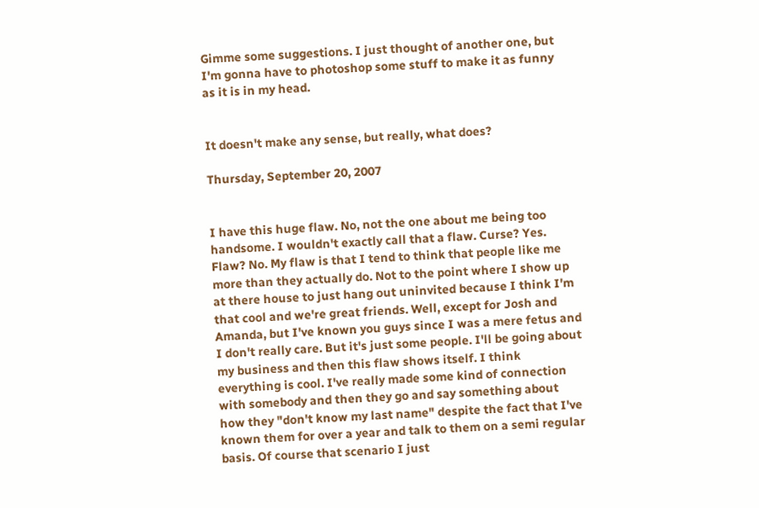Gimme some suggestions. I just thought of another one, but I'm gonna have to photoshop some stuff to make it as funny as it is in my head.


It doesn't make any sense, but really, what does?

Thursday, September 20, 2007


I have this huge flaw. No, not the one about me being too handsome. I wouldn't exactly call that a flaw. Curse? Yes. Flaw? No. My flaw is that I tend to think that people like me more than they actually do. Not to the point where I show up at there house to just hang out uninvited because I think I'm that cool and we're great friends. Well, except for Josh and Amanda, but I've known you guys since I was a mere fetus and I don't really care. But it's just some people. I'll be going about my business and then this flaw shows itself. I think everything is cool. I've really made some kind of connection with somebody and then they go and say something about how they "don't know my last name" despite the fact that I've known them for over a year and talk to them on a semi regular basis. Of course that scenario I just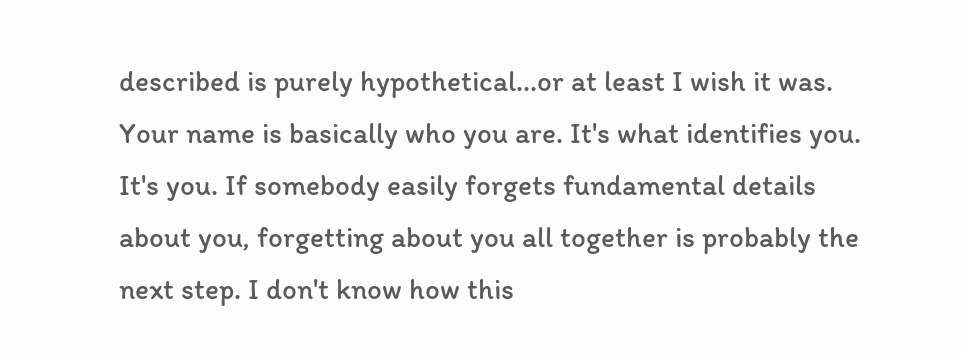described is purely hypothetical...or at least I wish it was. Your name is basically who you are. It's what identifies you. It's you. If somebody easily forgets fundamental details about you, forgetting about you all together is probably the next step. I don't know how this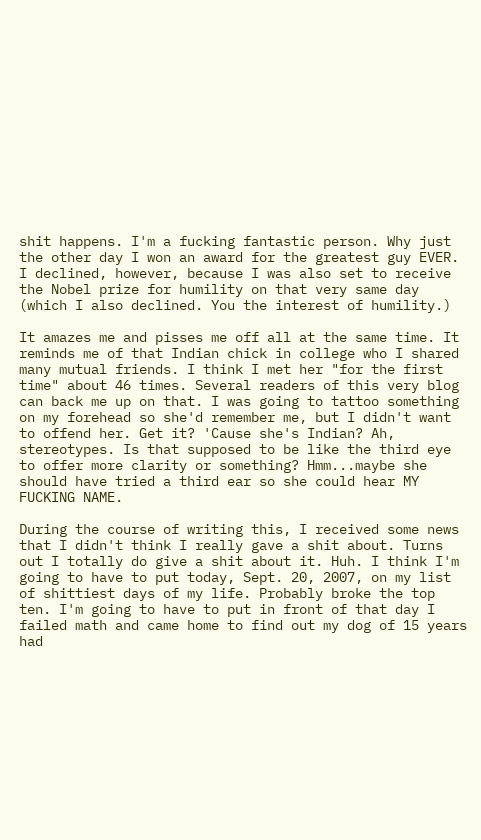shit happens. I'm a fucking fantastic person. Why just the other day I won an award for the greatest guy EVER. I declined, however, because I was also set to receive the Nobel prize for humility on that very same day (which I also declined. You the interest of humility.)

It amazes me and pisses me off all at the same time. It reminds me of that Indian chick in college who I shared many mutual friends. I think I met her "for the first time" about 46 times. Several readers of this very blog can back me up on that. I was going to tattoo something on my forehead so she'd remember me, but I didn't want to offend her. Get it? 'Cause she's Indian? Ah, stereotypes. Is that supposed to be like the third eye to offer more clarity or something? Hmm...maybe she should have tried a third ear so she could hear MY FUCKING NAME.

During the course of writing this, I received some news that I didn't think I really gave a shit about. Turns out I totally do give a shit about it. Huh. I think I'm going to have to put today, Sept. 20, 2007, on my list of shittiest days of my life. Probably broke the top ten. I'm going to have to put in front of that day I failed math and came home to find out my dog of 15 years had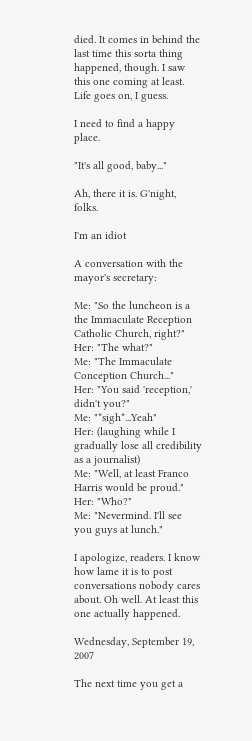died. It comes in behind the last time this sorta thing happened, though. I saw this one coming at least. Life goes on, I guess.

I need to find a happy place.

"It's all good, baby..."

Ah, there it is. G'night, folks.

I'm an idiot

A conversation with the mayor's secretary:

Me: "So the luncheon is a the Immaculate Reception Catholic Church, right?"
Her: "The what?"
Me: "The Immaculate Conception Church..."
Her: "You said 'reception,' didn't you?"
Me: "*sigh*...Yeah"
Her: (laughing while I gradually lose all credibility as a journalist)
Me: "Well, at least Franco Harris would be proud."
Her: "Who?"
Me: "Nevermind. I'll see you guys at lunch."

I apologize, readers. I know how lame it is to post conversations nobody cares about. Oh well. At least this one actually happened.

Wednesday, September 19, 2007

The next time you get a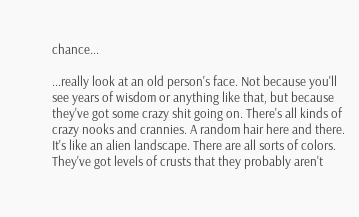chance...

...really look at an old person's face. Not because you'll see years of wisdom or anything like that, but because they've got some crazy shit going on. There's all kinds of crazy nooks and crannies. A random hair here and there. It's like an alien landscape. There are all sorts of colors. They've got levels of crusts that they probably aren't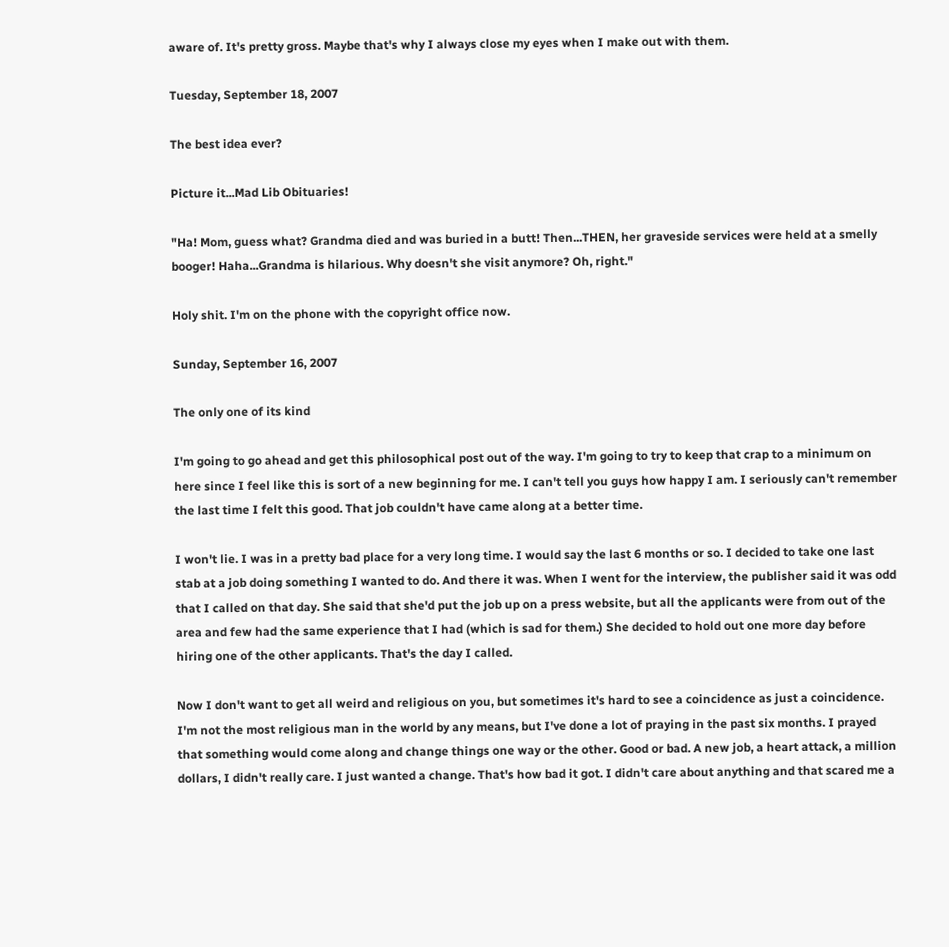aware of. It's pretty gross. Maybe that's why I always close my eyes when I make out with them.

Tuesday, September 18, 2007

The best idea ever?

Picture it...Mad Lib Obituaries!

"Ha! Mom, guess what? Grandma died and was buried in a butt! Then...THEN, her graveside services were held at a smelly booger! Haha...Grandma is hilarious. Why doesn't she visit anymore? Oh, right."

Holy shit. I'm on the phone with the copyright office now.

Sunday, September 16, 2007

The only one of its kind

I'm going to go ahead and get this philosophical post out of the way. I'm going to try to keep that crap to a minimum on here since I feel like this is sort of a new beginning for me. I can't tell you guys how happy I am. I seriously can't remember the last time I felt this good. That job couldn't have came along at a better time.

I won't lie. I was in a pretty bad place for a very long time. I would say the last 6 months or so. I decided to take one last stab at a job doing something I wanted to do. And there it was. When I went for the interview, the publisher said it was odd that I called on that day. She said that she'd put the job up on a press website, but all the applicants were from out of the area and few had the same experience that I had (which is sad for them.) She decided to hold out one more day before hiring one of the other applicants. That's the day I called.

Now I don't want to get all weird and religious on you, but sometimes it's hard to see a coincidence as just a coincidence. I'm not the most religious man in the world by any means, but I've done a lot of praying in the past six months. I prayed that something would come along and change things one way or the other. Good or bad. A new job, a heart attack, a million dollars, I didn't really care. I just wanted a change. That's how bad it got. I didn't care about anything and that scared me a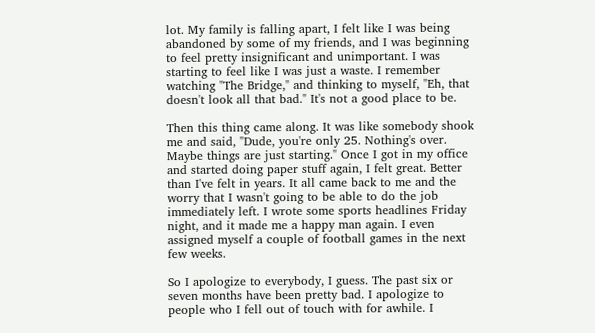lot. My family is falling apart, I felt like I was being abandoned by some of my friends, and I was beginning to feel pretty insignificant and unimportant. I was starting to feel like I was just a waste. I remember watching "The Bridge," and thinking to myself, "Eh, that doesn't look all that bad." It's not a good place to be.

Then this thing came along. It was like somebody shook me and said, "Dude, you're only 25. Nothing's over. Maybe things are just starting." Once I got in my office and started doing paper stuff again, I felt great. Better than I've felt in years. It all came back to me and the worry that I wasn't going to be able to do the job immediately left. I wrote some sports headlines Friday night, and it made me a happy man again. I even assigned myself a couple of football games in the next few weeks.

So I apologize to everybody, I guess. The past six or seven months have been pretty bad. I apologize to people who I fell out of touch with for awhile. I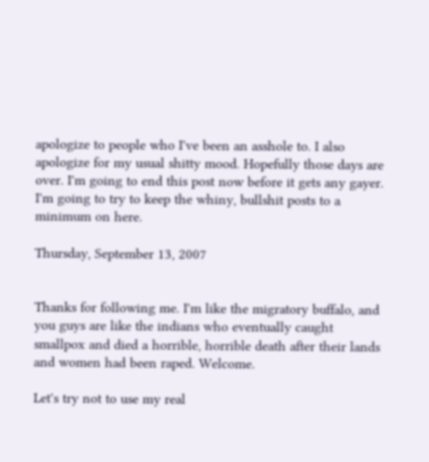apologize to people who I've been an asshole to. I also apologize for my usual shitty mood. Hopefully those days are over. I'm going to end this post now before it gets any gayer. I'm going to try to keep the whiny, bullshit posts to a minimum on here.

Thursday, September 13, 2007


Thanks for following me. I'm like the migratory buffalo, and you guys are like the indians who eventually caught smallpox and died a horrible, horrible death after their lands and women had been raped. Welcome.

Let's try not to use my real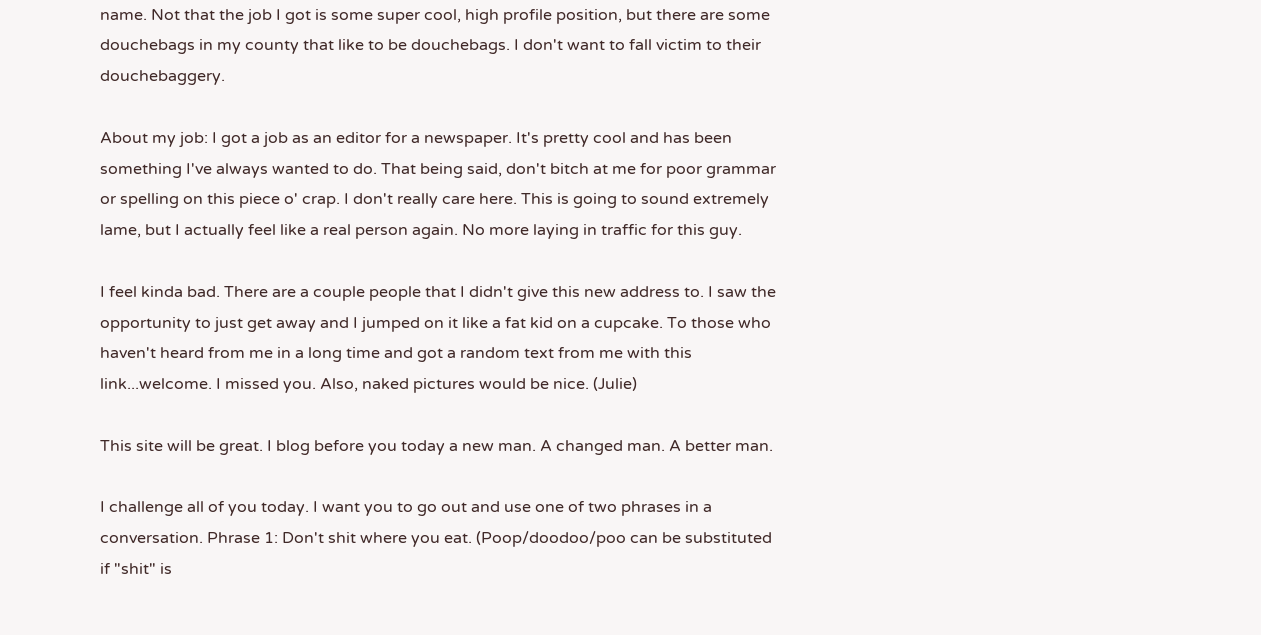name. Not that the job I got is some super cool, high profile position, but there are some douchebags in my county that like to be douchebags. I don't want to fall victim to their douchebaggery.

About my job: I got a job as an editor for a newspaper. It's pretty cool and has been something I've always wanted to do. That being said, don't bitch at me for poor grammar or spelling on this piece o' crap. I don't really care here. This is going to sound extremely lame, but I actually feel like a real person again. No more laying in traffic for this guy.

I feel kinda bad. There are a couple people that I didn't give this new address to. I saw the opportunity to just get away and I jumped on it like a fat kid on a cupcake. To those who haven't heard from me in a long time and got a random text from me with this link...welcome. I missed you. Also, naked pictures would be nice. (Julie)

This site will be great. I blog before you today a new man. A changed man. A better man.

I challenge all of you today. I want you to go out and use one of two phrases in a conversation. Phrase 1: Don't shit where you eat. (Poop/doodoo/poo can be substituted if "shit" is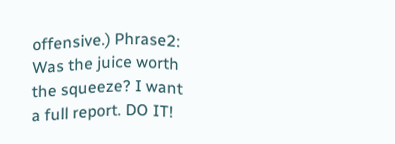offensive.) Phrase2: Was the juice worth the squeeze? I want a full report. DO IT!